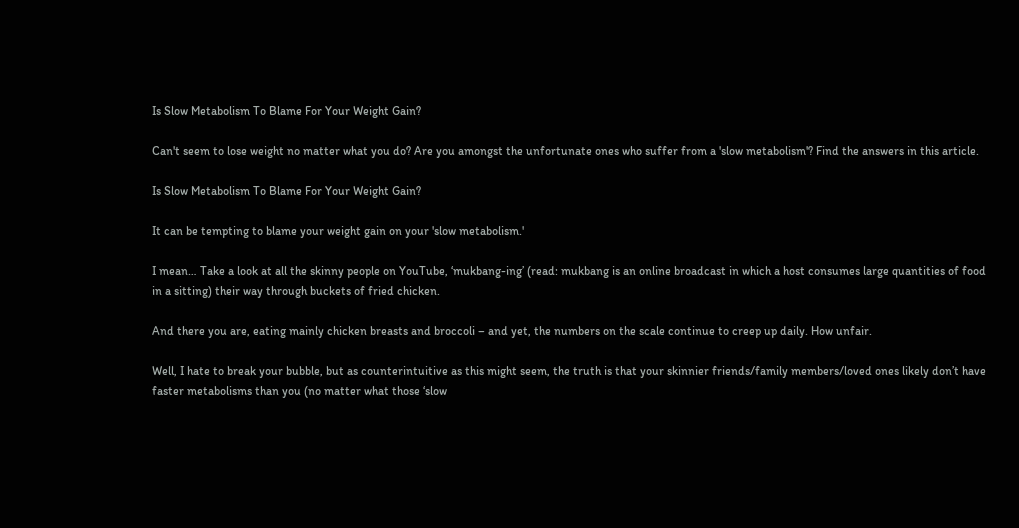Is Slow Metabolism To Blame For Your Weight Gain?

Can't seem to lose weight no matter what you do? Are you amongst the unfortunate ones who suffer from a 'slow metabolism'? Find the answers in this article.

Is Slow Metabolism To Blame For Your Weight Gain?

It can be tempting to blame your weight gain on your 'slow metabolism.'

I mean… Take a look at all the skinny people on YouTube, ‘mukbang-ing’ (read: mukbang is an online broadcast in which a host consumes large quantities of food in a sitting) their way through buckets of fried chicken.

And there you are, eating mainly chicken breasts and broccoli – and yet, the numbers on the scale continue to creep up daily. How unfair.

Well, I hate to break your bubble, but as counterintuitive as this might seem, the truth is that your skinnier friends/family members/loved ones likely don’t have faster metabolisms than you (no matter what those ‘slow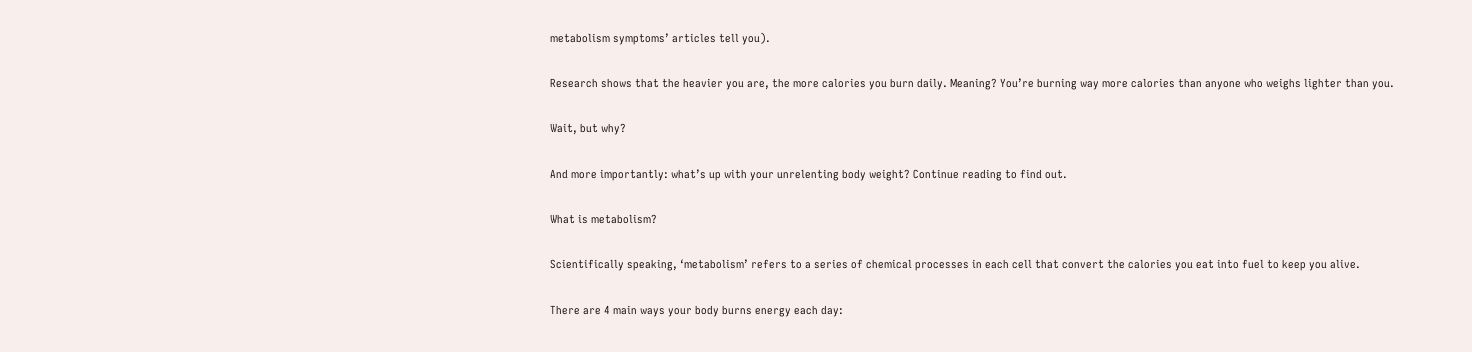metabolism symptoms’ articles tell you).

Research shows that the heavier you are, the more calories you burn daily. Meaning? You’re burning way more calories than anyone who weighs lighter than you.

Wait, but why?

And more importantly: what’s up with your unrelenting body weight? Continue reading to find out.

What is metabolism?

Scientifically speaking, ‘metabolism’ refers to a series of chemical processes in each cell that convert the calories you eat into fuel to keep you alive.

There are 4 main ways your body burns energy each day: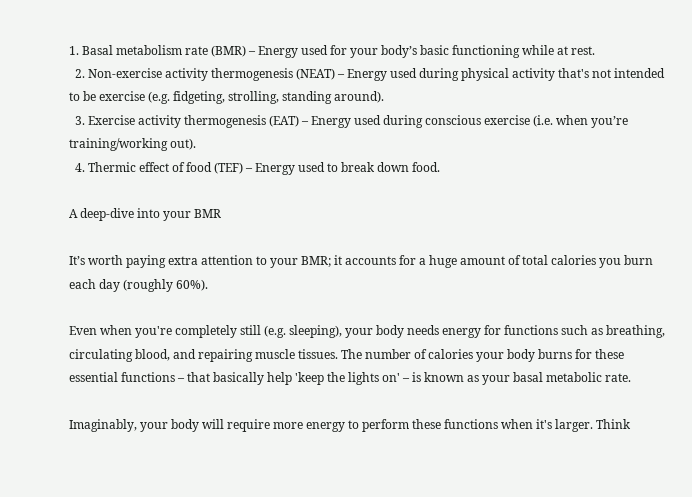1. Basal metabolism rate (BMR) – Energy used for your body’s basic functioning while at rest.
  2. Non-exercise activity thermogenesis (NEAT) – Energy used during physical activity that's not intended to be exercise (e.g. fidgeting, strolling, standing around).
  3. Exercise activity thermogenesis (EAT) – Energy used during conscious exercise (i.e. when you’re training/working out).
  4. Thermic effect of food (TEF) – Energy used to break down food.

A deep-dive into your BMR

It’s worth paying extra attention to your BMR; it accounts for a huge amount of total calories you burn each day (roughly 60%).

Even when you're completely still (e.g. sleeping), your body needs energy for functions such as breathing, circulating blood, and repairing muscle tissues. The number of calories your body burns for these essential functions – that basically help 'keep the lights on' – is known as your basal metabolic rate.

Imaginably, your body will require more energy to perform these functions when it's larger. Think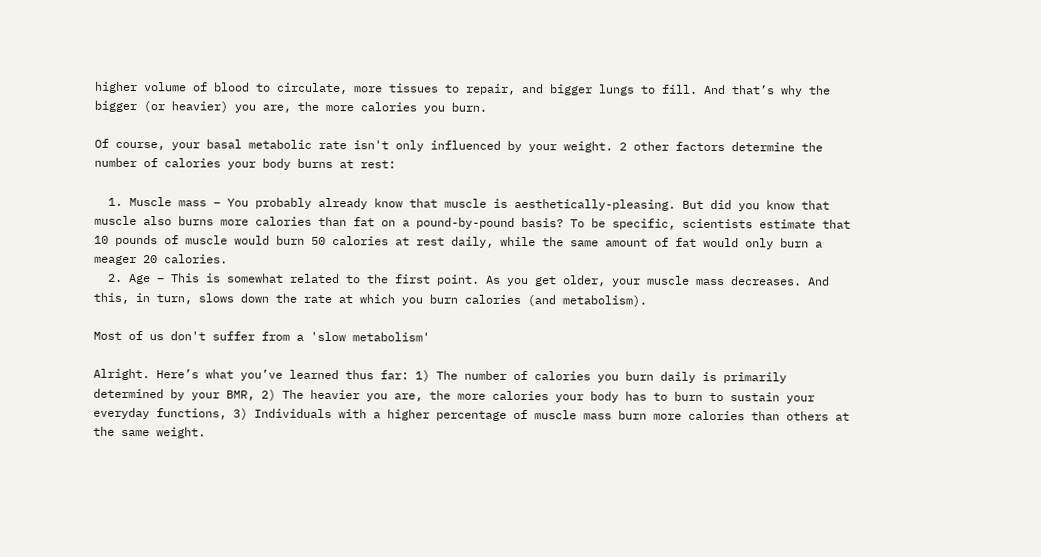higher volume of blood to circulate, more tissues to repair, and bigger lungs to fill. And that’s why the bigger (or heavier) you are, the more calories you burn.

Of course, your basal metabolic rate isn't only influenced by your weight. 2 other factors determine the number of calories your body burns at rest:

  1. Muscle mass – You probably already know that muscle is aesthetically-pleasing. But did you know that muscle also burns more calories than fat on a pound-by-pound basis? To be specific, scientists estimate that 10 pounds of muscle would burn 50 calories at rest daily, while the same amount of fat would only burn a meager 20 calories.
  2. Age – This is somewhat related to the first point. As you get older, your muscle mass decreases. And this, in turn, slows down the rate at which you burn calories (and metabolism).

Most of us don't suffer from a 'slow metabolism'

Alright. Here’s what you’ve learned thus far: 1) The number of calories you burn daily is primarily determined by your BMR, 2) The heavier you are, the more calories your body has to burn to sustain your everyday functions, 3) Individuals with a higher percentage of muscle mass burn more calories than others at the same weight.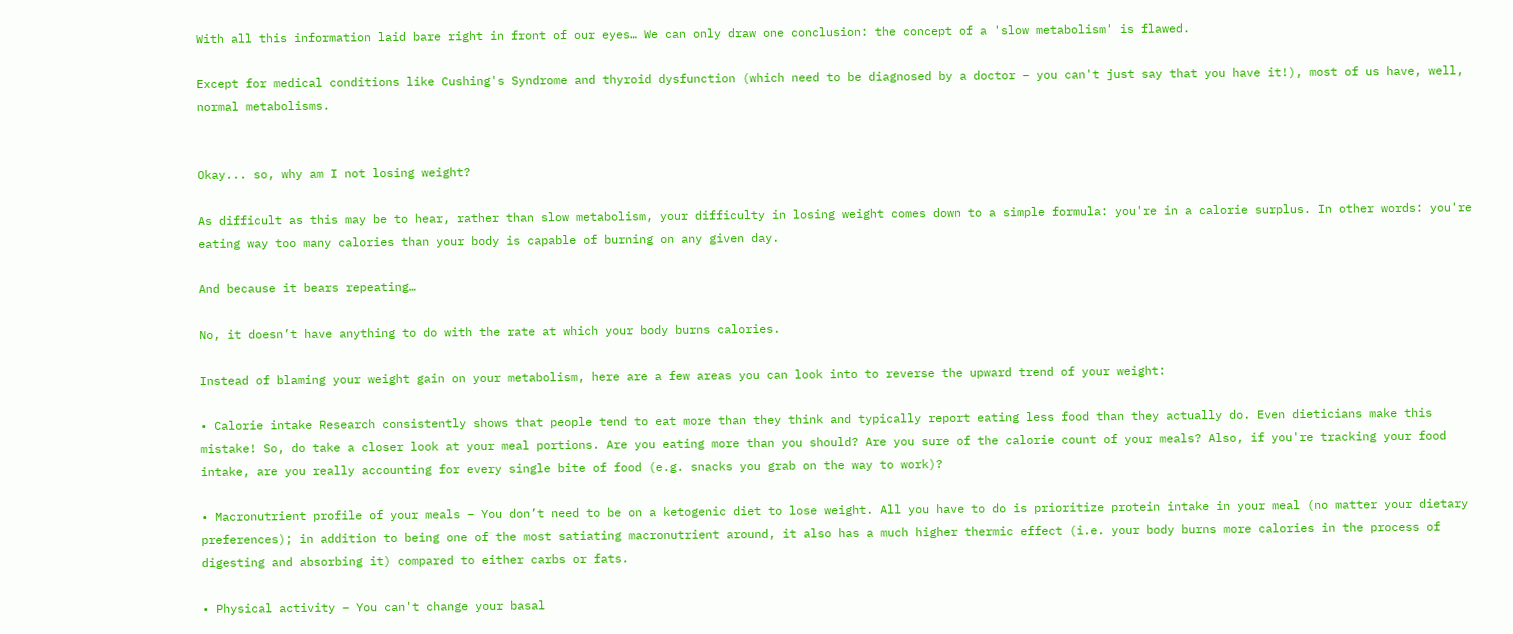With all this information laid bare right in front of our eyes… We can only draw one conclusion: the concept of a 'slow metabolism' is flawed.

Except for medical conditions like Cushing's Syndrome and thyroid dysfunction (which need to be diagnosed by a doctor – you can't just say that you have it!), most of us have, well, normal metabolisms.


Okay... so, why am I not losing weight?

As difficult as this may be to hear, rather than slow metabolism, your difficulty in losing weight comes down to a simple formula: you're in a calorie surplus. In other words: you're eating way too many calories than your body is capable of burning on any given day.

And because it bears repeating…

No, it doesn’t have anything to do with the rate at which your body burns calories.

Instead of blaming your weight gain on your metabolism, here are a few areas you can look into to reverse the upward trend of your weight:

• Calorie intake Research consistently shows that people tend to eat more than they think and typically report eating less food than they actually do. Even dieticians make this mistake! So, do take a closer look at your meal portions. Are you eating more than you should? Are you sure of the calorie count of your meals? Also, if you're tracking your food intake, are you really accounting for every single bite of food (e.g. snacks you grab on the way to work)?

• Macronutrient profile of your meals – You don’t need to be on a ketogenic diet to lose weight. All you have to do is prioritize protein intake in your meal (no matter your dietary preferences); in addition to being one of the most satiating macronutrient around, it also has a much higher thermic effect (i.e. your body burns more calories in the process of digesting and absorbing it) compared to either carbs or fats.

• Physical activity – You can't change your basal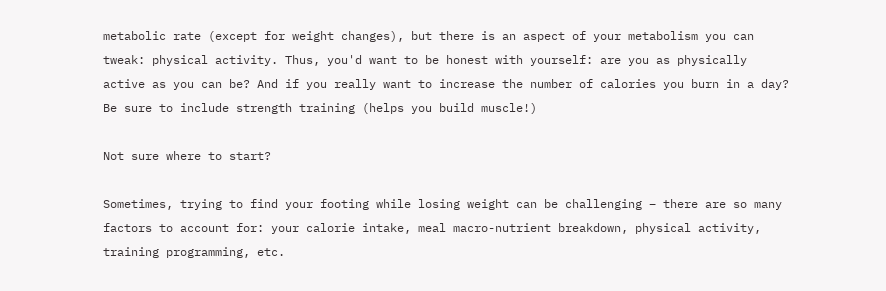metabolic rate (except for weight changes), but there is an aspect of your metabolism you can tweak: physical activity. Thus, you'd want to be honest with yourself: are you as physically active as you can be? And if you really want to increase the number of calories you burn in a day? Be sure to include strength training (helps you build muscle!)

Not sure where to start?

Sometimes, trying to find your footing while losing weight can be challenging – there are so many factors to account for: your calorie intake, meal macro-nutrient breakdown, physical activity, training programming, etc.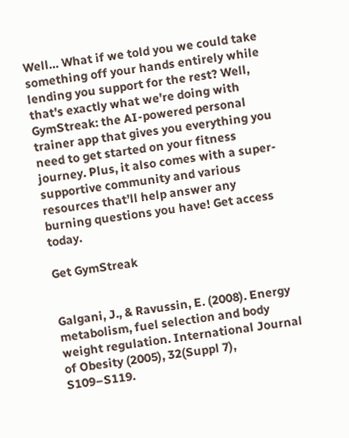Well… What if we told you we could take something off your hands entirely while lending you support for the rest? Well, that's exactly what we're doing with GymStreak: the AI-powered personal trainer app that gives you everything you need to get started on your fitness journey. Plus, it also comes with a super-supportive community and various resources that’ll help answer any burning questions you have! Get access today.

Get GymStreak


Galgani, J., & Ravussin, E. (2008). Energy metabolism, fuel selection and body weight regulation. International Journal of Obesity (2005), 32(Suppl 7), S109–S119.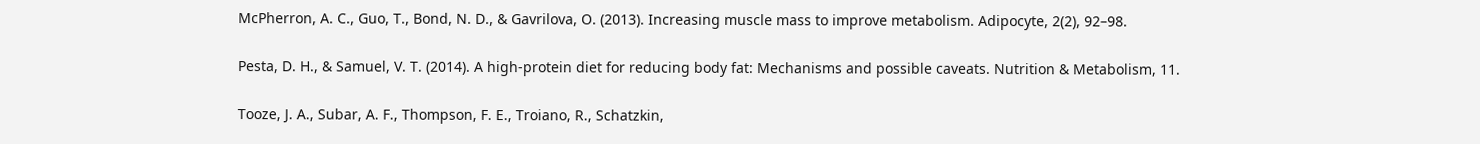McPherron, A. C., Guo, T., Bond, N. D., & Gavrilova, O. (2013). Increasing muscle mass to improve metabolism. Adipocyte, 2(2), 92–98.

Pesta, D. H., & Samuel, V. T. (2014). A high-protein diet for reducing body fat: Mechanisms and possible caveats. Nutrition & Metabolism, 11.

Tooze, J. A., Subar, A. F., Thompson, F. E., Troiano, R., Schatzkin,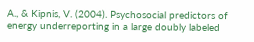A., & Kipnis, V. (2004). Psychosocial predictors of energy underreporting in a large doubly labeled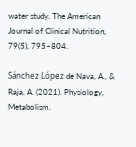water study. The American Journal of Clinical Nutrition, 79(5), 795–804.

Sánchez López de Nava, A., & Raja, A. (2021). Physiology, Metabolism.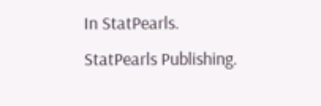In StatPearls. StatPearls Publishing.